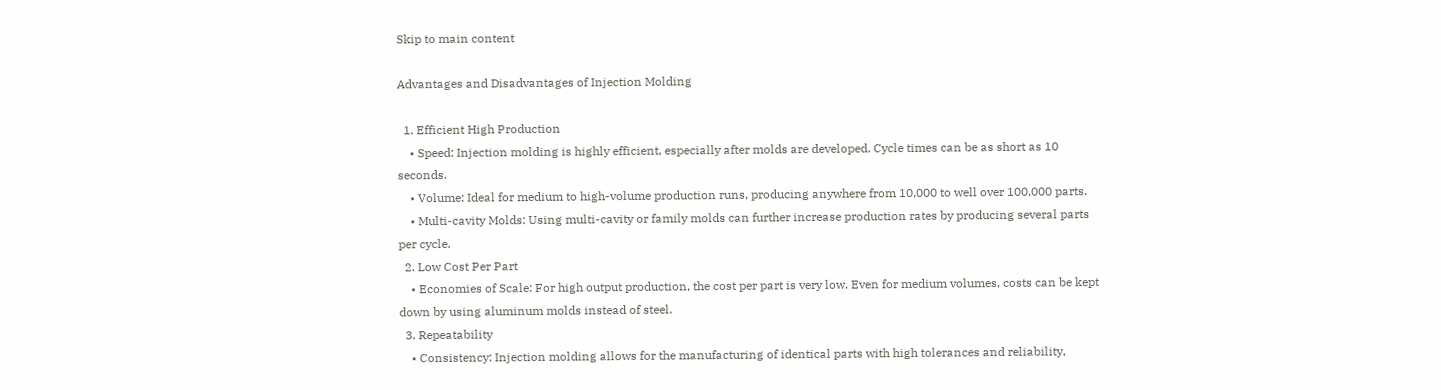Skip to main content

Advantages and Disadvantages of Injection Molding

  1. Efficient High Production
    • Speed: Injection molding is highly efficient, especially after molds are developed. Cycle times can be as short as 10 seconds.
    • Volume: Ideal for medium to high-volume production runs, producing anywhere from 10,000 to well over 100,000 parts.
    • Multi-cavity Molds: Using multi-cavity or family molds can further increase production rates by producing several parts per cycle.
  2. Low Cost Per Part
    • Economies of Scale: For high output production, the cost per part is very low. Even for medium volumes, costs can be kept down by using aluminum molds instead of steel.
  3. Repeatability
    • Consistency: Injection molding allows for the manufacturing of identical parts with high tolerances and reliability,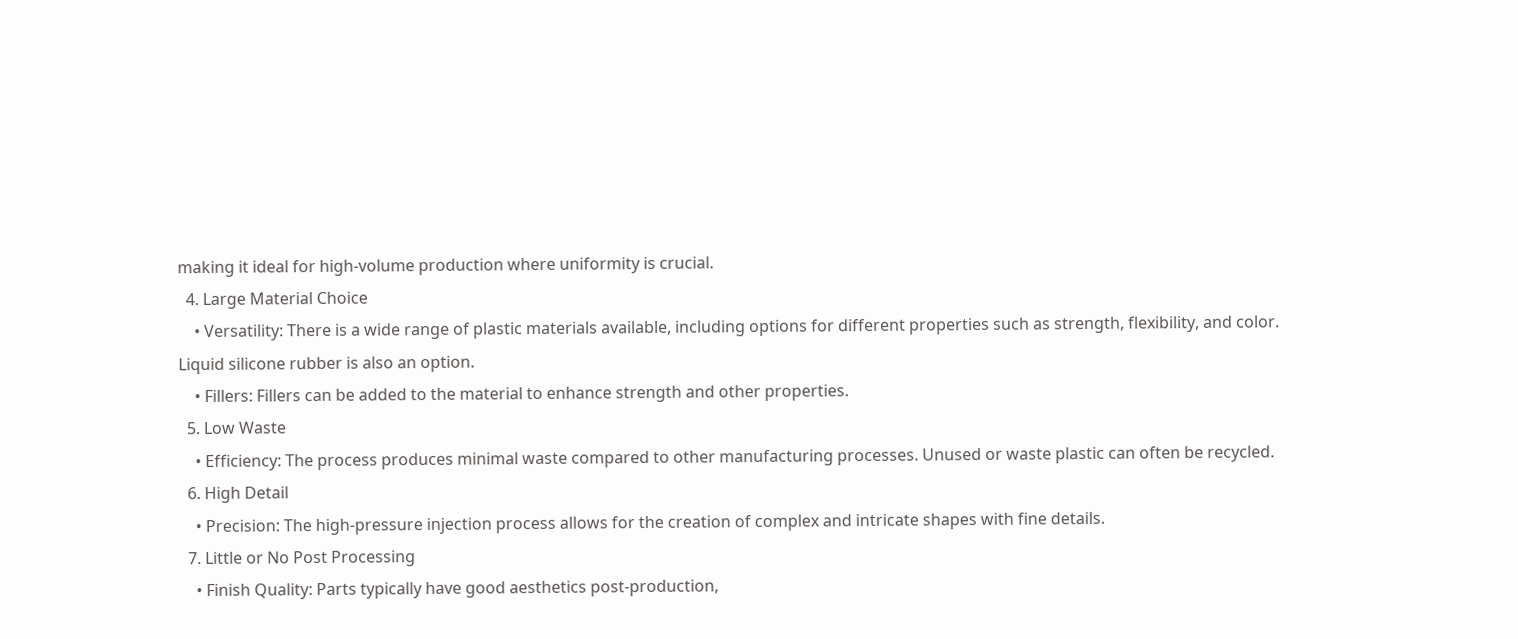making it ideal for high-volume production where uniformity is crucial.
  4. Large Material Choice
    • Versatility: There is a wide range of plastic materials available, including options for different properties such as strength, flexibility, and color. Liquid silicone rubber is also an option.
    • Fillers: Fillers can be added to the material to enhance strength and other properties.
  5. Low Waste
    • Efficiency: The process produces minimal waste compared to other manufacturing processes. Unused or waste plastic can often be recycled.
  6. High Detail
    • Precision: The high-pressure injection process allows for the creation of complex and intricate shapes with fine details.
  7. Little or No Post Processing
    • Finish Quality: Parts typically have good aesthetics post-production,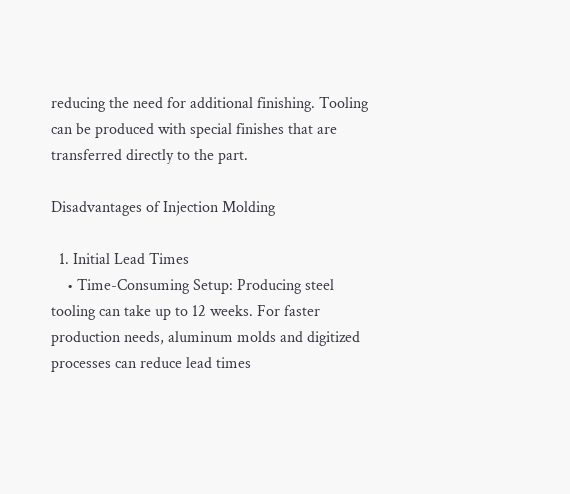reducing the need for additional finishing. Tooling can be produced with special finishes that are transferred directly to the part.

Disadvantages of Injection Molding

  1. Initial Lead Times
    • Time-Consuming Setup: Producing steel tooling can take up to 12 weeks. For faster production needs, aluminum molds and digitized processes can reduce lead times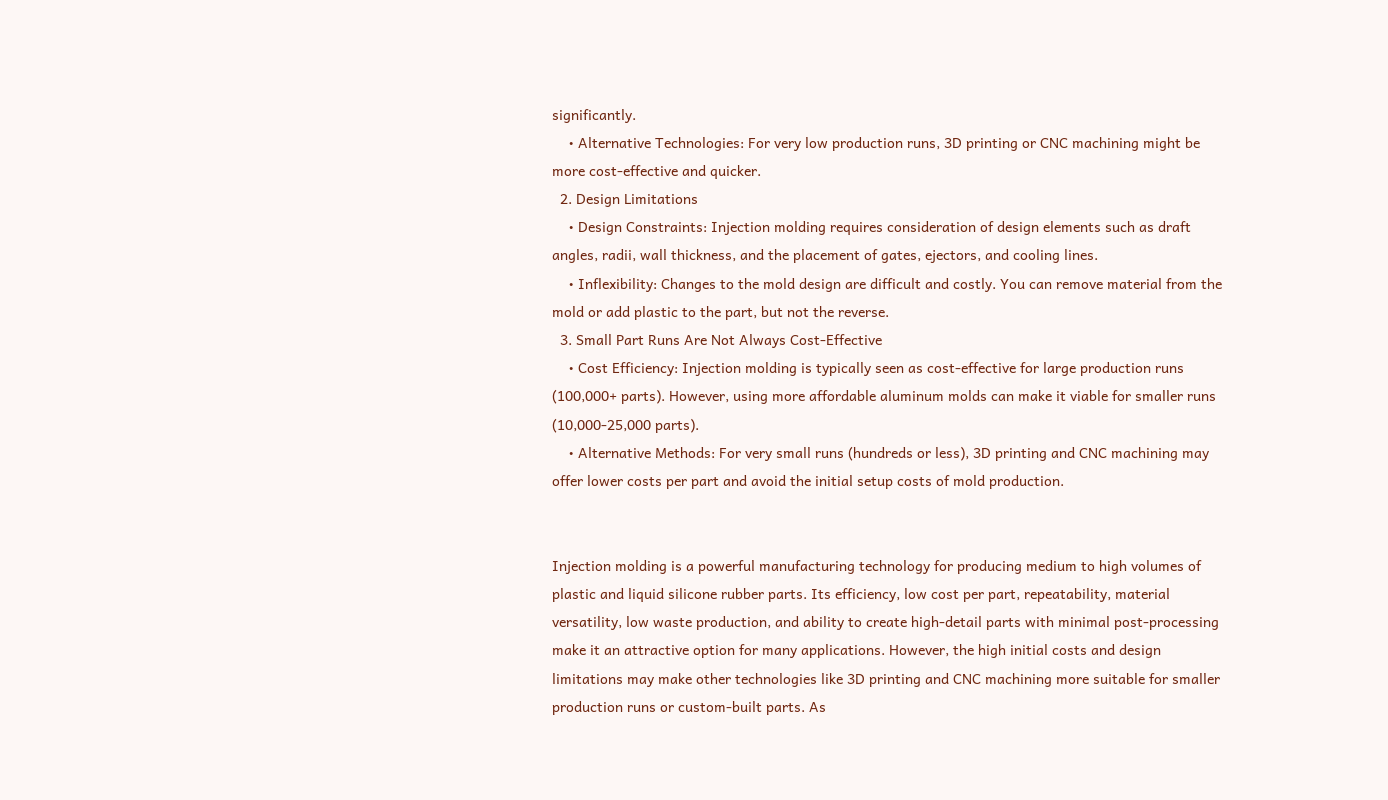significantly.
    • Alternative Technologies: For very low production runs, 3D printing or CNC machining might be more cost-effective and quicker.
  2. Design Limitations
    • Design Constraints: Injection molding requires consideration of design elements such as draft angles, radii, wall thickness, and the placement of gates, ejectors, and cooling lines.
    • Inflexibility: Changes to the mold design are difficult and costly. You can remove material from the mold or add plastic to the part, but not the reverse.
  3. Small Part Runs Are Not Always Cost-Effective
    • Cost Efficiency: Injection molding is typically seen as cost-effective for large production runs (100,000+ parts). However, using more affordable aluminum molds can make it viable for smaller runs (10,000-25,000 parts).
    • Alternative Methods: For very small runs (hundreds or less), 3D printing and CNC machining may offer lower costs per part and avoid the initial setup costs of mold production.


Injection molding is a powerful manufacturing technology for producing medium to high volumes of plastic and liquid silicone rubber parts. Its efficiency, low cost per part, repeatability, material versatility, low waste production, and ability to create high-detail parts with minimal post-processing make it an attractive option for many applications. However, the high initial costs and design limitations may make other technologies like 3D printing and CNC machining more suitable for smaller production runs or custom-built parts. As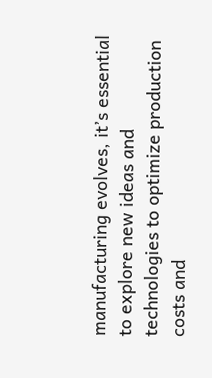manufacturing evolves, it’s essential to explore new ideas and technologies to optimize production costs and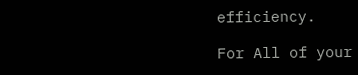efficiency.

For All of your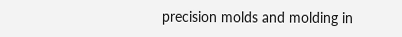precision molds and molding in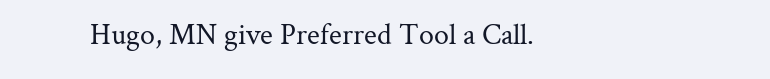Hugo, MN give Preferred Tool a Call.